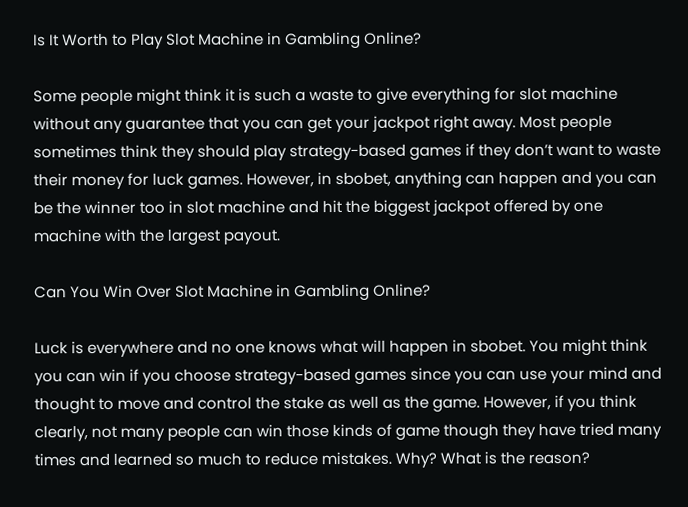Is It Worth to Play Slot Machine in Gambling Online?

Some people might think it is such a waste to give everything for slot machine without any guarantee that you can get your jackpot right away. Most people sometimes think they should play strategy-based games if they don’t want to waste their money for luck games. However, in sbobet, anything can happen and you can be the winner too in slot machine and hit the biggest jackpot offered by one machine with the largest payout.

Can You Win Over Slot Machine in Gambling Online?

Luck is everywhere and no one knows what will happen in sbobet. You might think you can win if you choose strategy-based games since you can use your mind and thought to move and control the stake as well as the game. However, if you think clearly, not many people can win those kinds of game though they have tried many times and learned so much to reduce mistakes. Why? What is the reason?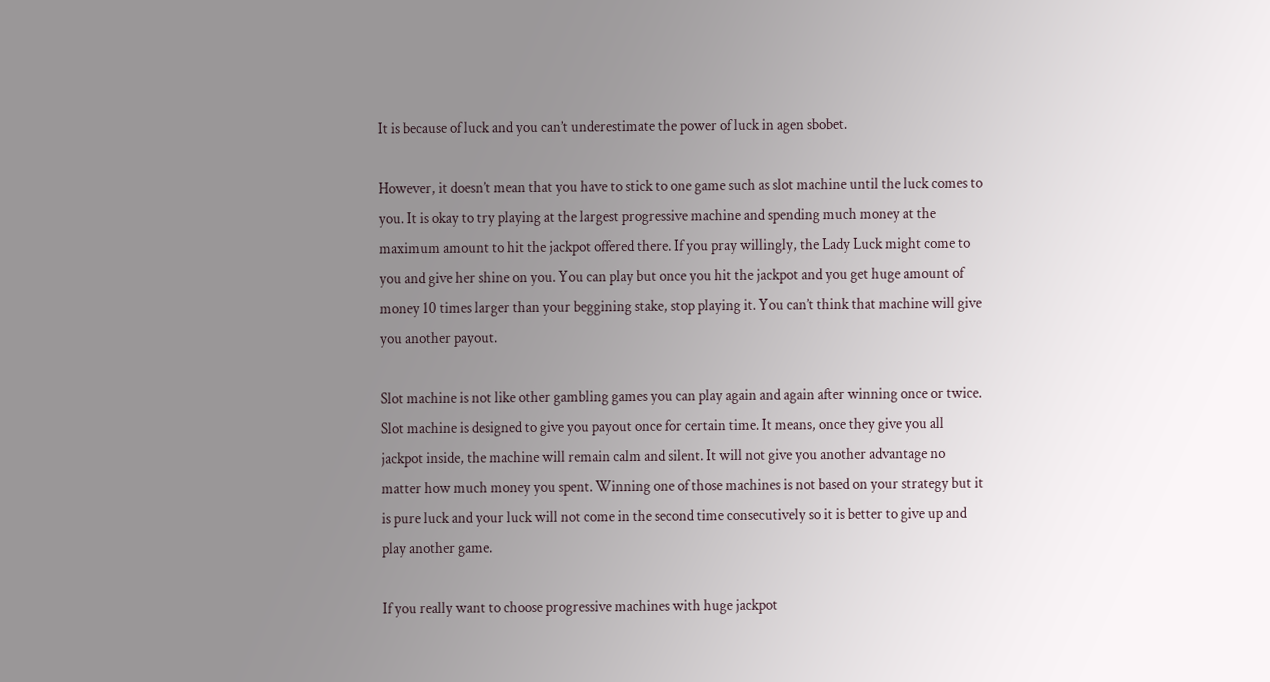It is because of luck and you can’t underestimate the power of luck in agen sbobet.

However, it doesn’t mean that you have to stick to one game such as slot machine until the luck comes to you. It is okay to try playing at the largest progressive machine and spending much money at the maximum amount to hit the jackpot offered there. If you pray willingly, the Lady Luck might come to you and give her shine on you. You can play but once you hit the jackpot and you get huge amount of money 10 times larger than your beggining stake, stop playing it. You can’t think that machine will give you another payout.

Slot machine is not like other gambling games you can play again and again after winning once or twice. Slot machine is designed to give you payout once for certain time. It means, once they give you all jackpot inside, the machine will remain calm and silent. It will not give you another advantage no matter how much money you spent. Winning one of those machines is not based on your strategy but it is pure luck and your luck will not come in the second time consecutively so it is better to give up and play another game.

If you really want to choose progressive machines with huge jackpot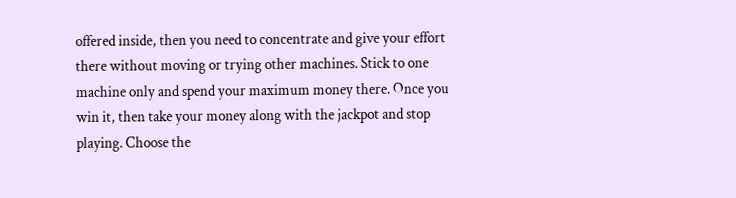offered inside, then you need to concentrate and give your effort there without moving or trying other machines. Stick to one machine only and spend your maximum money there. Once you win it, then take your money along with the jackpot and stop playing. Choose the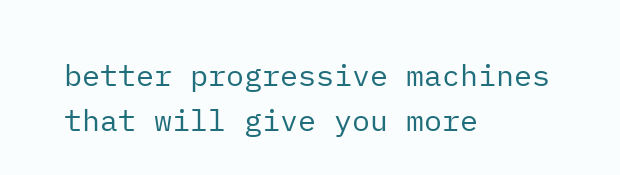better progressive machines that will give you more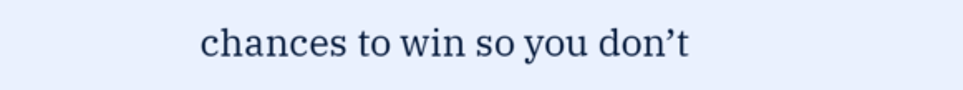chances to win so you don’t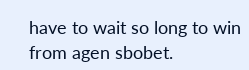have to wait so long to win from agen sbobet.